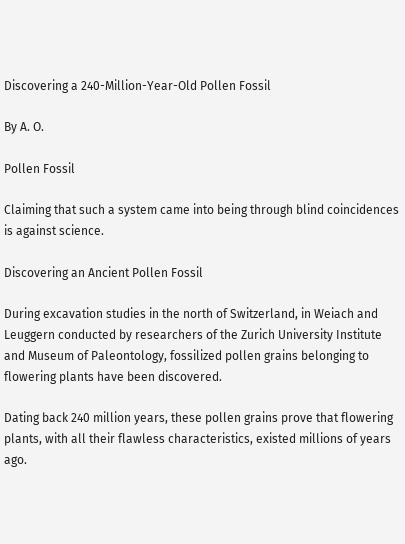Discovering a 240-Million-Year-Old Pollen Fossil

By A. O.

Pollen Fossil

Claiming that such a system came into being through blind coincidences is against science.

Discovering an Ancient Pollen Fossil

During excavation studies in the north of Switzerland, in Weiach and Leuggern conducted by researchers of the Zurich University Institute and Museum of Paleontology, fossilized pollen grains belonging to flowering plants have been discovered.

Dating back 240 million years, these pollen grains prove that flowering plants, with all their flawless characteristics, existed millions of years ago.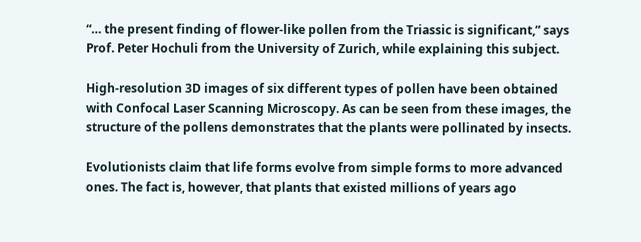“… the present finding of flower-like pollen from the Triassic is significant,” says Prof. Peter Hochuli from the University of Zurich, while explaining this subject.

High-resolution 3D images of six different types of pollen have been obtained with Confocal Laser Scanning Microscopy. As can be seen from these images, the structure of the pollens demonstrates that the plants were pollinated by insects.

Evolutionists claim that life forms evolve from simple forms to more advanced ones. The fact is, however, that plants that existed millions of years ago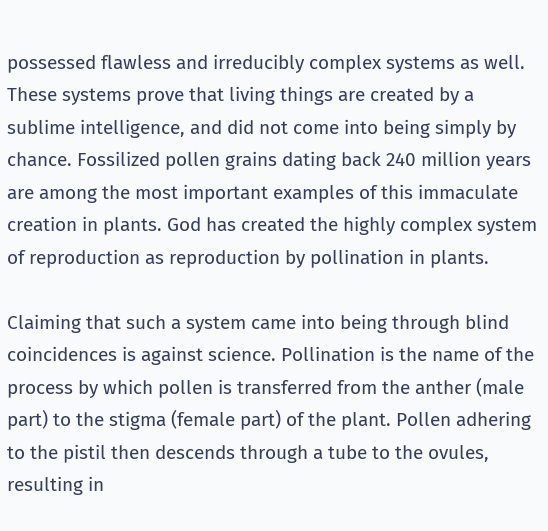possessed flawless and irreducibly complex systems as well. These systems prove that living things are created by a sublime intelligence, and did not come into being simply by chance. Fossilized pollen grains dating back 240 million years are among the most important examples of this immaculate creation in plants. God has created the highly complex system of reproduction as reproduction by pollination in plants.

Claiming that such a system came into being through blind coincidences is against science. Pollination is the name of the process by which pollen is transferred from the anther (male part) to the stigma (female part) of the plant. Pollen adhering to the pistil then descends through a tube to the ovules, resulting in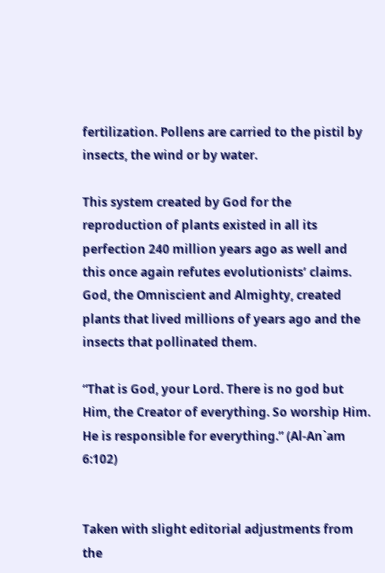fertilization. Pollens are carried to the pistil by insects, the wind or by water.

This system created by God for the reproduction of plants existed in all its perfection 240 million years ago as well and this once again refutes evolutionists’ claims. God, the Omniscient and Almighty, created plants that lived millions of years ago and the insects that pollinated them.

“That is God, your Lord. There is no god but Him, the Creator of everything. So worship Him. He is responsible for everything.” (Al-An`am 6:102)


Taken with slight editorial adjustments from the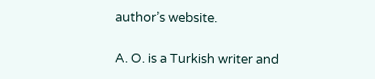author’s website.

A. O. is a Turkish writer and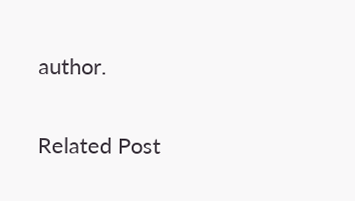author.


Related Post